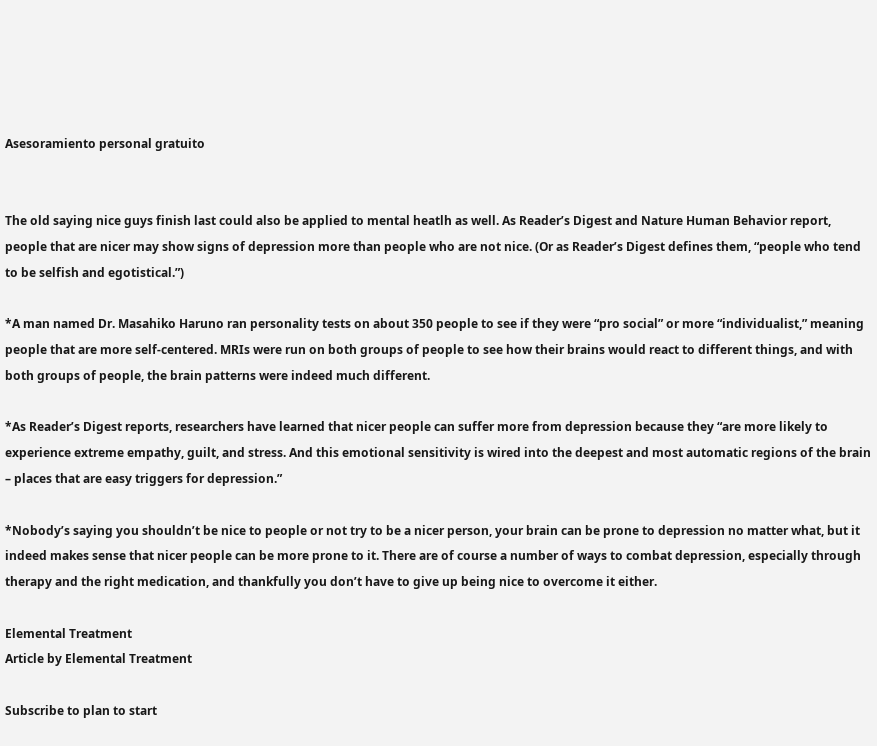Asesoramiento personal gratuito


The old saying nice guys finish last could also be applied to mental heatlh as well. As Reader’s Digest and Nature Human Behavior report, people that are nicer may show signs of depression more than people who are not nice. (Or as Reader’s Digest defines them, “people who tend to be selfish and egotistical.”)

*A man named Dr. Masahiko Haruno ran personality tests on about 350 people to see if they were “pro social” or more “individualist,” meaning people that are more self-centered. MRIs were run on both groups of people to see how their brains would react to different things, and with both groups of people, the brain patterns were indeed much different.

*As Reader’s Digest reports, researchers have learned that nicer people can suffer more from depression because they “are more likely to experience extreme empathy, guilt, and stress. And this emotional sensitivity is wired into the deepest and most automatic regions of the brain – places that are easy triggers for depression.”

*Nobody’s saying you shouldn’t be nice to people or not try to be a nicer person, your brain can be prone to depression no matter what, but it indeed makes sense that nicer people can be more prone to it. There are of course a number of ways to combat depression, especially through therapy and the right medication, and thankfully you don’t have to give up being nice to overcome it either.

Elemental Treatment
Article by Elemental Treatment

Subscribe to plan to start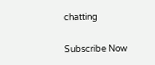chatting

Subscribe Now